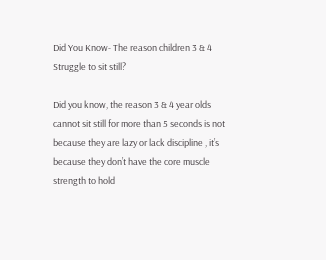Did You Know- The reason children 3 & 4 Struggle to sit still?

Did you know, the reason 3 & 4 year olds cannot sit still for more than 5 seconds is not because they are lazy or lack discipline , it’s because they don’t have the core muscle strength to hold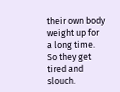their own body weight up for a long time. So they get tired and slouch.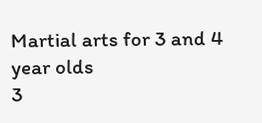Martial arts for 3 and 4 year olds
3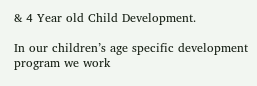& 4 Year old Child Development.

In our children’s age specific development program we work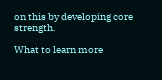on this by developing core strength.

What to learn more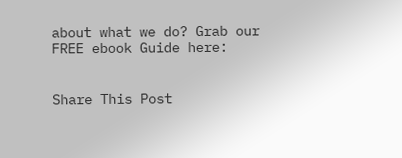about what we do? Grab our FREE ebook Guide here:


Share This Post